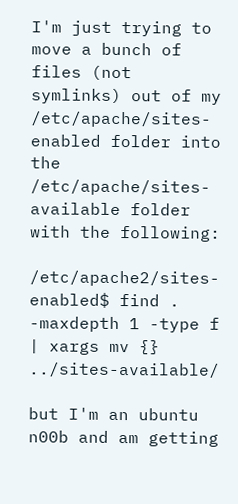I'm just trying to move a bunch of files (not symlinks) out of my /etc/apache/sites-enabled folder into the /etc/apache/sites-available folder with the following:

/etc/apache2/sites-enabled$ find . -maxdepth 1 -type f | xargs mv {} ../sites-available/

but I'm an ubuntu n00b and am getting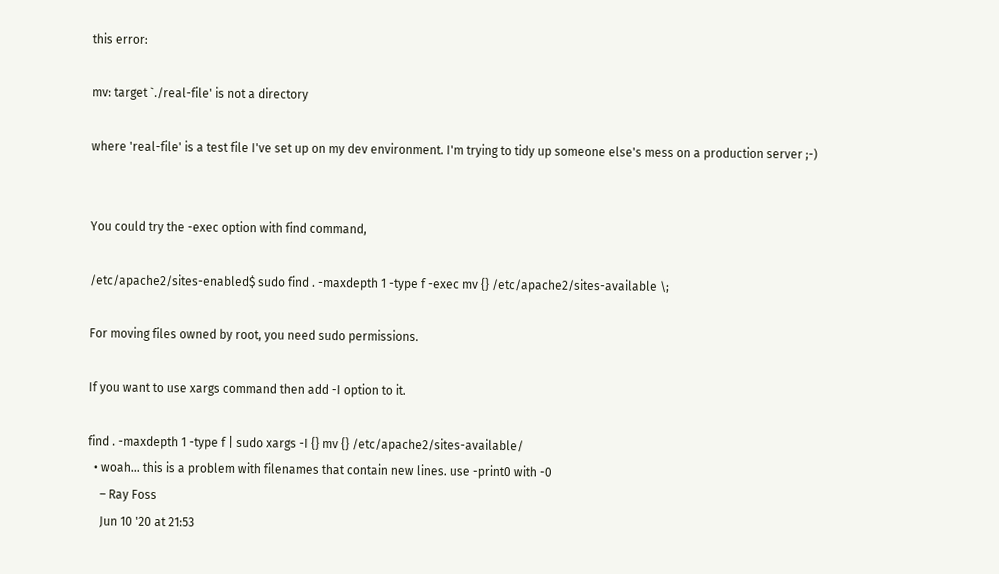this error:

mv: target `./real-file' is not a directory

where 'real-file' is a test file I've set up on my dev environment. I'm trying to tidy up someone else's mess on a production server ;-)


You could try the -exec option with find command,

/etc/apache2/sites-enabled$ sudo find . -maxdepth 1 -type f -exec mv {} /etc/apache2/sites-available \;

For moving files owned by root, you need sudo permissions.

If you want to use xargs command then add -I option to it.

find . -maxdepth 1 -type f | sudo xargs -I {} mv {} /etc/apache2/sites-available/
  • woah... this is a problem with filenames that contain new lines. use -print0 with -0
    – Ray Foss
    Jun 10 '20 at 21:53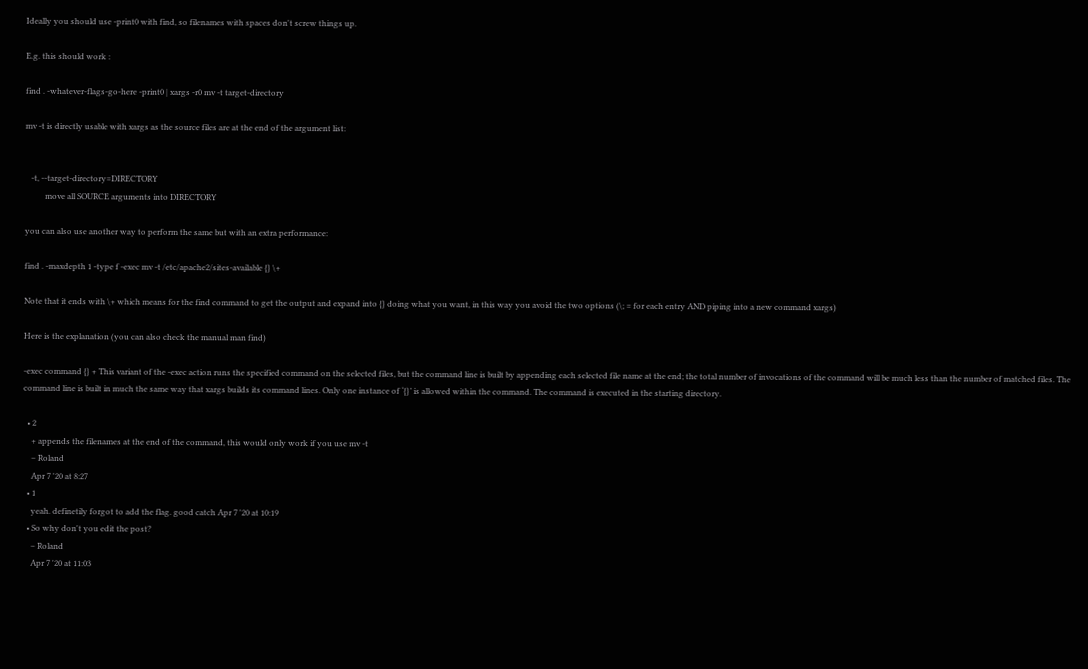Ideally you should use -print0 with find, so filenames with spaces don't screw things up.

E.g. this should work :

find . -whatever-flags-go-here -print0 | xargs -r0 mv -t target-directory

mv -t is directly usable with xargs as the source files are at the end of the argument list:


   -t, --target-directory=DIRECTORY
          move all SOURCE arguments into DIRECTORY

you can also use another way to perform the same but with an extra performance:

find . -maxdepth 1 -type f -exec mv -t /etc/apache2/sites-available {} \+

Note that it ends with \+ which means for the find command to get the output and expand into {} doing what you want, in this way you avoid the two options (\; = for each entry AND piping into a new command xargs)

Here is the explanation (you can also check the manual man find)

-exec command {} + This variant of the -exec action runs the specified command on the selected files, but the command line is built by appending each selected file name at the end; the total number of invocations of the command will be much less than the number of matched files. The command line is built in much the same way that xargs builds its command lines. Only one instance of ‘{}’ is allowed within the command. The command is executed in the starting directory.

  • 2
    + appends the filenames at the end of the command, this would only work if you use mv -t
    – Roland
    Apr 7 '20 at 8:27
  • 1
    yeah. definetily forgot to add the flag. good catch Apr 7 '20 at 10:19
  • So why don't you edit the post?
    – Roland
    Apr 7 '20 at 11:03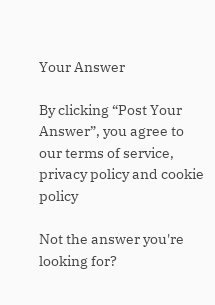Your Answer

By clicking “Post Your Answer”, you agree to our terms of service, privacy policy and cookie policy

Not the answer you're looking for?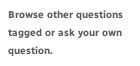Browse other questions tagged or ask your own question.